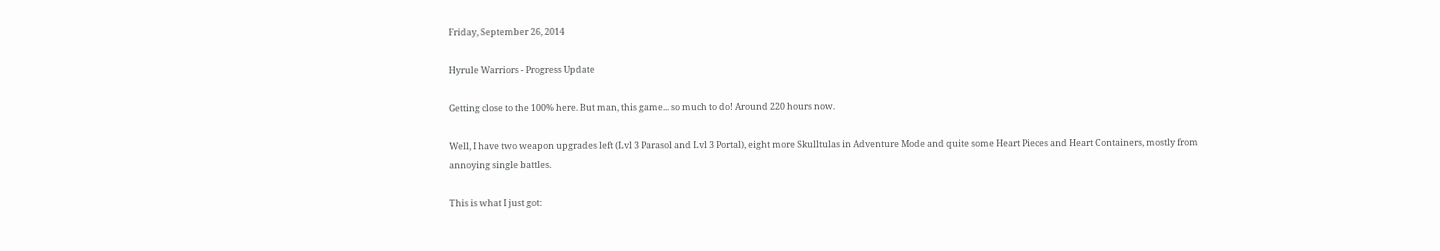Friday, September 26, 2014

Hyrule Warriors - Progress Update

Getting close to the 100% here. But man, this game... so much to do! Around 220 hours now.

Well, I have two weapon upgrades left (Lvl 3 Parasol and Lvl 3 Portal), eight more Skulltulas in Adventure Mode and quite some Heart Pieces and Heart Containers, mostly from annoying single battles.

This is what I just got: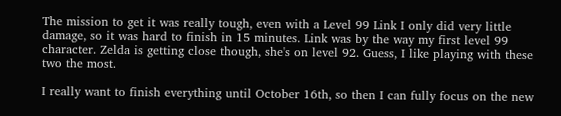The mission to get it was really tough, even with a Level 99 Link I only did very little damage, so it was hard to finish in 15 minutes. Link was by the way my first level 99 character. Zelda is getting close though, she's on level 92. Guess, I like playing with these two the most.

I really want to finish everything until October 16th, so then I can fully focus on the new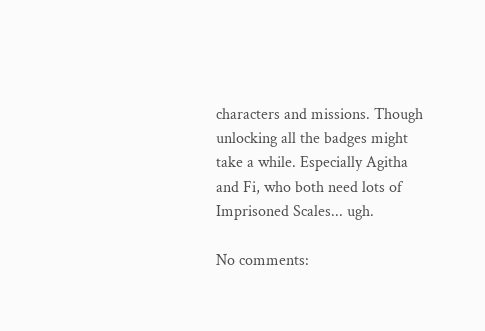characters and missions. Though unlocking all the badges might take a while. Especially Agitha and Fi, who both need lots of Imprisoned Scales... ugh.

No comments: